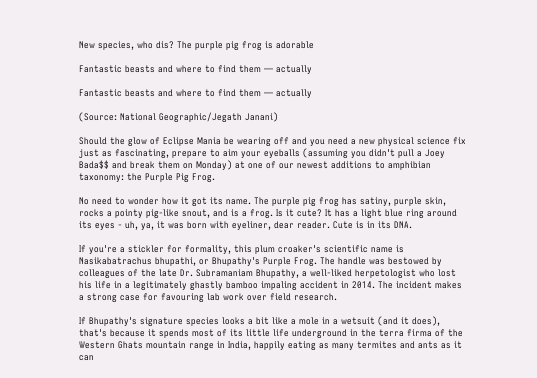New species, who dis? The purple pig frog is adorable

Fantastic beasts and where to find them — actually

Fantastic beasts and where to find them — actually

(Source: National Geographic/Jegath Janani)

Should the glow of Eclipse Mania be wearing off and you need a new physical science fix just as fascinating, prepare to aim your eyeballs (assuming you didn't pull a Joey Bada$$ and break them on Monday) at one of our newest additions to amphibian taxonomy: the Purple Pig Frog.

No need to wonder how it got its name. The purple pig frog has satiny, purple skin, rocks a pointy pig-like snout, and is a frog. Is it cute? It has a light blue ring around its eyes - uh, ya, it was born with eyeliner, dear reader. Cute is in its DNA.

If you're a stickler for formality, this plum croaker's scientific name is Nasikabatrachus bhupathi, or Bhupathy's Purple Frog. The handle was bestowed by colleagues of the late Dr. Subramaniam Bhupathy, a well-liked herpetologist who lost his life in a legitimately ghastly bamboo impaling accident in 2014. The incident makes a strong case for favouring lab work over field research.

If Bhupathy's signature species looks a bit like a mole in a wetsuit (and it does), that's because it spends most of its little life underground in the terra firma of the Western Ghats mountain range in India, happily eating as many termites and ants as it can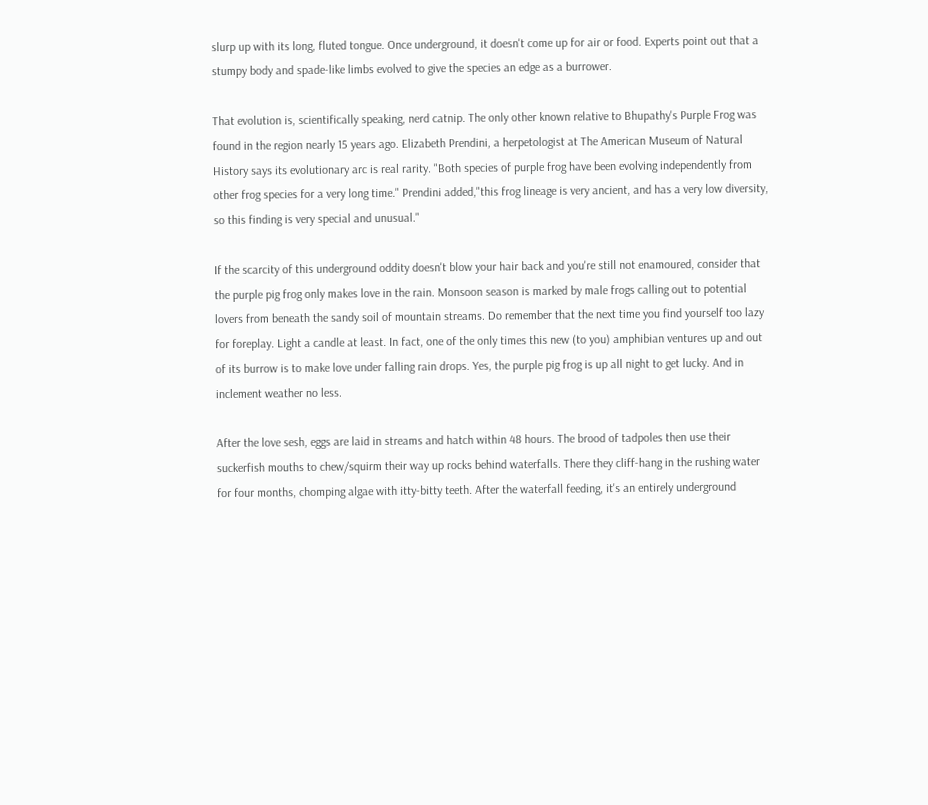slurp up with its long, fluted tongue. Once underground, it doesn't come up for air or food. Experts point out that a stumpy body and spade-like limbs evolved to give the species an edge as a burrower.

That evolution is, scientifically speaking, nerd catnip. The only other known relative to Bhupathy's Purple Frog was found in the region nearly 15 years ago. Elizabeth Prendini, a herpetologist at The American Museum of Natural History says its evolutionary arc is real rarity. "Both species of purple frog have been evolving independently from other frog species for a very long time." Prendini added,"this frog lineage is very ancient, and has a very low diversity, so this finding is very special and unusual."

If the scarcity of this underground oddity doesn't blow your hair back and you're still not enamoured, consider that the purple pig frog only makes love in the rain. Monsoon season is marked by male frogs calling out to potential lovers from beneath the sandy soil of mountain streams. Do remember that the next time you find yourself too lazy for foreplay. Light a candle at least. In fact, one of the only times this new (to you) amphibian ventures up and out of its burrow is to make love under falling rain drops. Yes, the purple pig frog is up all night to get lucky. And in inclement weather no less.

After the love sesh, eggs are laid in streams and hatch within 48 hours. The brood of tadpoles then use their suckerfish mouths to chew/squirm their way up rocks behind waterfalls. There they cliff-hang in the rushing water for four months, chomping algae with itty-bitty teeth. After the waterfall feeding, it's an entirely underground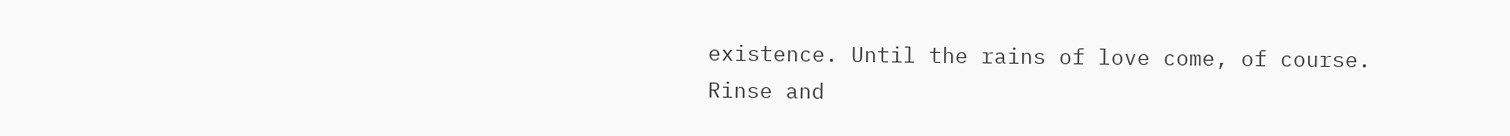existence. Until the rains of love come, of course. Rinse and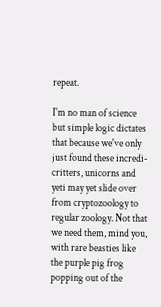repeat.

I'm no man of science but simple logic dictates that because we've only just found these incredi-critters, unicorns and yeti may yet slide over from cryptozoology to regular zoology. Not that we need them, mind you, with rare beasties like the purple pig frog popping out of the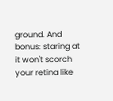ground. And bonus: staring at it won't scorch your retina like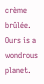crème brûlée. Ours is a wondrous planet.